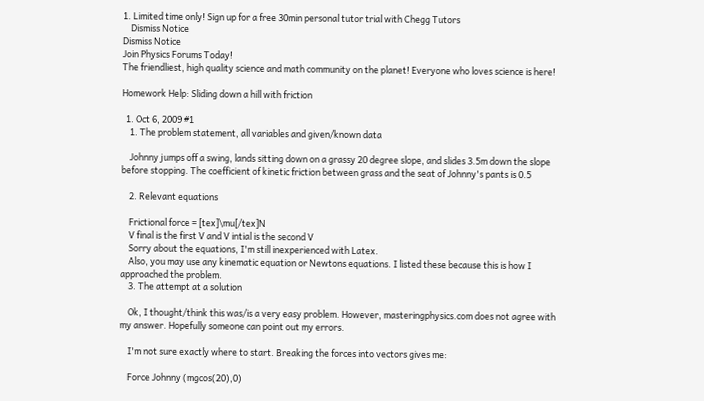1. Limited time only! Sign up for a free 30min personal tutor trial with Chegg Tutors
    Dismiss Notice
Dismiss Notice
Join Physics Forums Today!
The friendliest, high quality science and math community on the planet! Everyone who loves science is here!

Homework Help: Sliding down a hill with friction

  1. Oct 6, 2009 #1
    1. The problem statement, all variables and given/known data

    Johnny jumps off a swing, lands sitting down on a grassy 20 degree slope, and slides 3.5m down the slope before stopping. The coefficient of kinetic friction between grass and the seat of Johnny's pants is 0.5

    2. Relevant equations

    Frictional force = [tex]\mu[/tex]N
    V final is the first V and V intial is the second V
    Sorry about the equations, I'm still inexperienced with Latex.
    Also, you may use any kinematic equation or Newtons equations. I listed these because this is how I approached the problem.
    3. The attempt at a solution

    Ok, I thought/think this was/is a very easy problem. However, masteringphysics.com does not agree with my answer. Hopefully someone can point out my errors.

    I'm not sure exactly where to start. Breaking the forces into vectors gives me:

    Force Johnny (mgcos(20),0)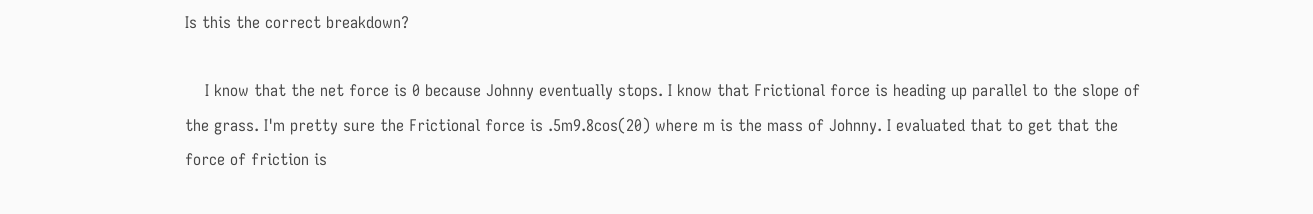Is this the correct breakdown?

    I know that the net force is 0 because Johnny eventually stops. I know that Frictional force is heading up parallel to the slope of the grass. I'm pretty sure the Frictional force is .5m9.8cos(20) where m is the mass of Johnny. I evaluated that to get that the force of friction is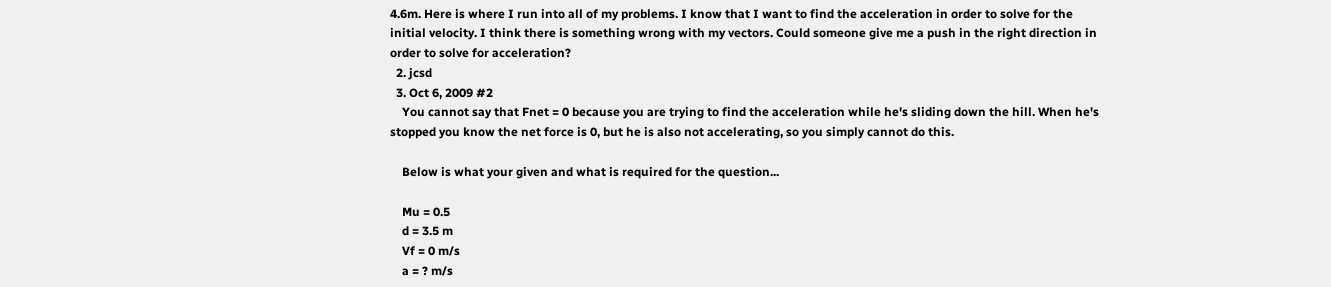4.6m. Here is where I run into all of my problems. I know that I want to find the acceleration in order to solve for the initial velocity. I think there is something wrong with my vectors. Could someone give me a push in the right direction in order to solve for acceleration?
  2. jcsd
  3. Oct 6, 2009 #2
    You cannot say that Fnet = 0 because you are trying to find the acceleration while he's sliding down the hill. When he's stopped you know the net force is 0, but he is also not accelerating, so you simply cannot do this.

    Below is what your given and what is required for the question...

    Mu = 0.5
    d = 3.5 m
    Vf = 0 m/s
    a = ? m/s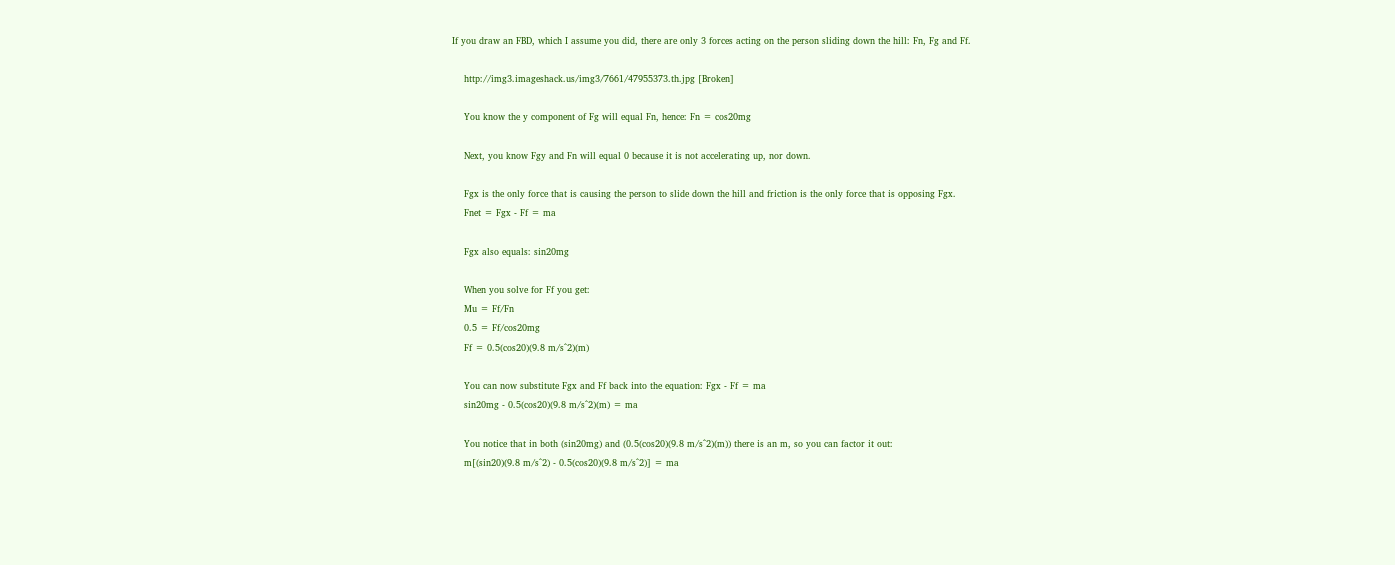If you draw an FBD, which I assume you did, there are only 3 forces acting on the person sliding down the hill: Fn, Fg and Ff.

    http://img3.imageshack.us/img3/7661/47955373.th.jpg [Broken]

    You know the y component of Fg will equal Fn, hence: Fn = cos20mg

    Next, you know Fgy and Fn will equal 0 because it is not accelerating up, nor down.

    Fgx is the only force that is causing the person to slide down the hill and friction is the only force that is opposing Fgx.
    Fnet = Fgx - Ff = ma

    Fgx also equals: sin20mg

    When you solve for Ff you get:
    Mu = Ff/Fn
    0.5 = Ff/cos20mg
    Ff = 0.5(cos20)(9.8 m/s^2)(m)

    You can now substitute Fgx and Ff back into the equation: Fgx - Ff = ma
    sin20mg - 0.5(cos20)(9.8 m/s^2)(m) = ma

    You notice that in both (sin20mg) and (0.5(cos20)(9.8 m/s^2)(m)) there is an m, so you can factor it out:
    m[(sin20)(9.8 m/s^2) - 0.5(cos20)(9.8 m/s^2)] = ma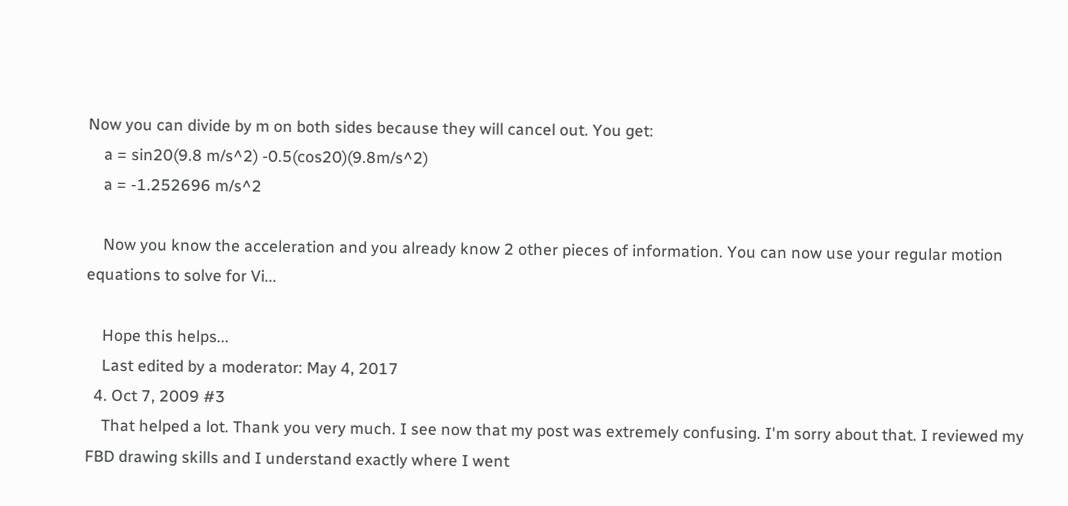Now you can divide by m on both sides because they will cancel out. You get:
    a = sin20(9.8 m/s^2) -0.5(cos20)(9.8m/s^2)
    a = -1.252696 m/s^2

    Now you know the acceleration and you already know 2 other pieces of information. You can now use your regular motion equations to solve for Vi...

    Hope this helps...
    Last edited by a moderator: May 4, 2017
  4. Oct 7, 2009 #3
    That helped a lot. Thank you very much. I see now that my post was extremely confusing. I'm sorry about that. I reviewed my FBD drawing skills and I understand exactly where I went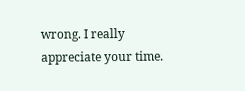wrong. I really appreciate your time.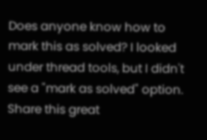Does anyone know how to mark this as solved? I looked under thread tools, but I didn't see a "mark as solved" option.
Share this great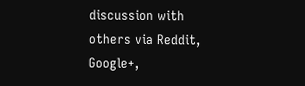discussion with others via Reddit, Google+,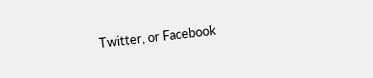Twitter, or Facebook